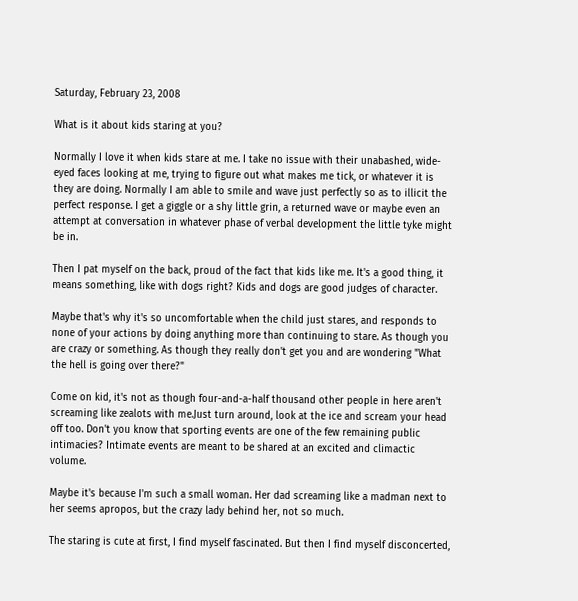Saturday, February 23, 2008

What is it about kids staring at you?

Normally I love it when kids stare at me. I take no issue with their unabashed, wide-eyed faces looking at me, trying to figure out what makes me tick, or whatever it is they are doing. Normally I am able to smile and wave just perfectly so as to illicit the perfect response. I get a giggle or a shy little grin, a returned wave or maybe even an attempt at conversation in whatever phase of verbal development the little tyke might be in.

Then I pat myself on the back, proud of the fact that kids like me. It's a good thing, it means something, like with dogs right? Kids and dogs are good judges of character.

Maybe that's why it's so uncomfortable when the child just stares, and responds to none of your actions by doing anything more than continuing to stare. As though you are crazy or something. As though they really don't get you and are wondering "What the hell is going over there?"

Come on kid, it's not as though four-and-a-half thousand other people in here aren't screaming like zealots with me.Just turn around, look at the ice and scream your head off too. Don't you know that sporting events are one of the few remaining public intimacies? Intimate events are meant to be shared at an excited and climactic volume.

Maybe it's because I'm such a small woman. Her dad screaming like a madman next to her seems apropos, but the crazy lady behind her, not so much.

The staring is cute at first, I find myself fascinated. But then I find myself disconcerted,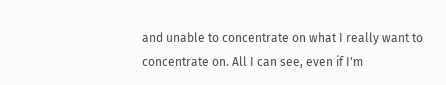and unable to concentrate on what I really want to concentrate on. All I can see, even if I'm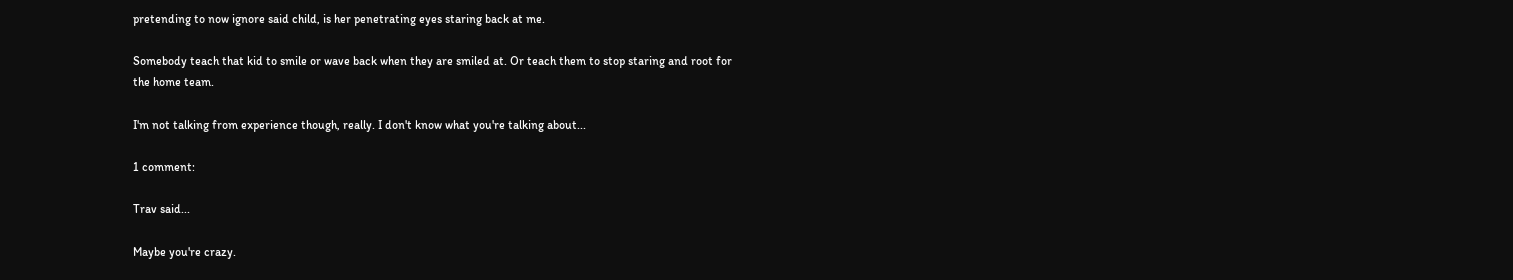pretending to now ignore said child, is her penetrating eyes staring back at me.

Somebody teach that kid to smile or wave back when they are smiled at. Or teach them to stop staring and root for the home team.

I'm not talking from experience though, really. I don't know what you're talking about...

1 comment:

Trav said...

Maybe you're crazy.